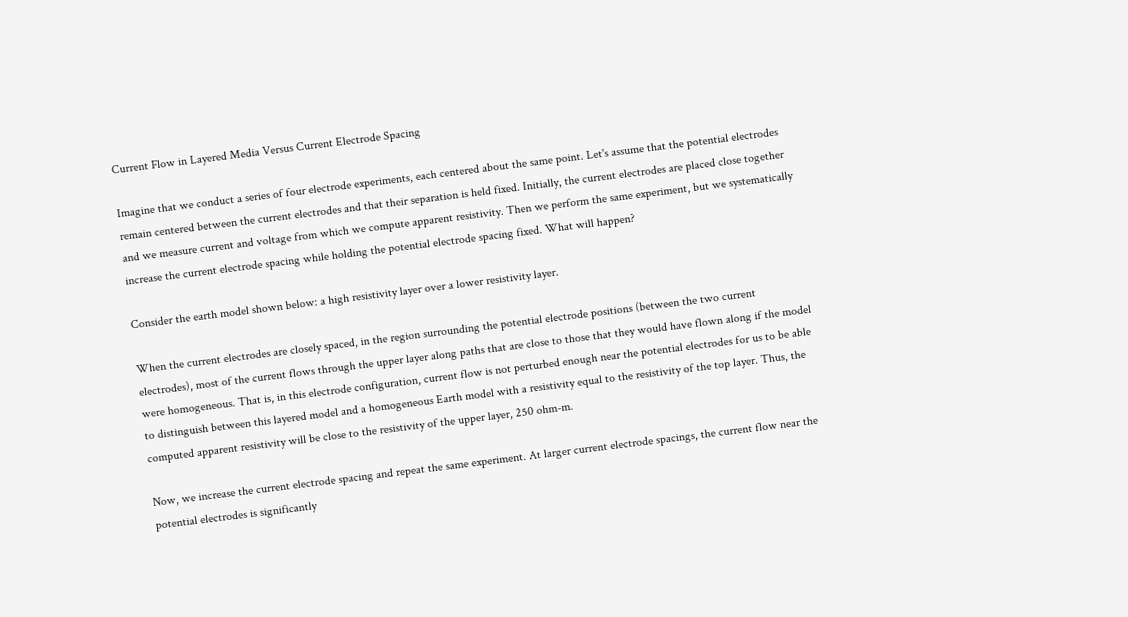Current Flow in Layered Media Versus Current Electrode Spacing

Imagine that we conduct a series of four electrode experiments, each centered about the same point. Let's assume that the potential electrodes remain centered between the current electrodes and that their separation is held fixed. Initially, the current electrodes are placed close together and we measure current and voltage from which we compute apparent resistivity. Then we perform the same experiment, but we systematically increase the current electrode spacing while holding the potential electrode spacing fixed. What will happen?

Consider the earth model shown below: a high resistivity layer over a lower resistivity layer.

When the current electrodes are closely spaced, in the region surrounding the potential electrode positions (between the two current electrodes), most of the current flows through the upper layer along paths that are close to those that they would have flown along if the model were homogeneous. That is, in this electrode configuration, current flow is not perturbed enough near the potential electrodes for us to be able to distinguish between this layered model and a homogeneous Earth model with a resistivity equal to the resistivity of the top layer. Thus, the computed apparent resistivity will be close to the resistivity of the upper layer, 250 ohm-m.

Now, we increase the current electrode spacing and repeat the same experiment. At larger current electrode spacings, the current flow near the potential electrodes is significantly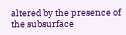altered by the presence of the subsurface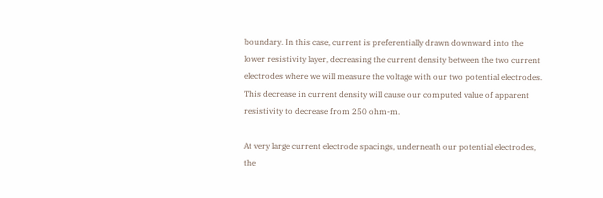boundary. In this case, current is preferentially drawn downward into the lower resistivity layer, decreasing the current density between the two current electrodes where we will measure the voltage with our two potential electrodes. This decrease in current density will cause our computed value of apparent resistivity to decrease from 250 ohm-m.

At very large current electrode spacings, underneath our potential electrodes, the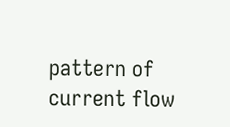pattern of current flow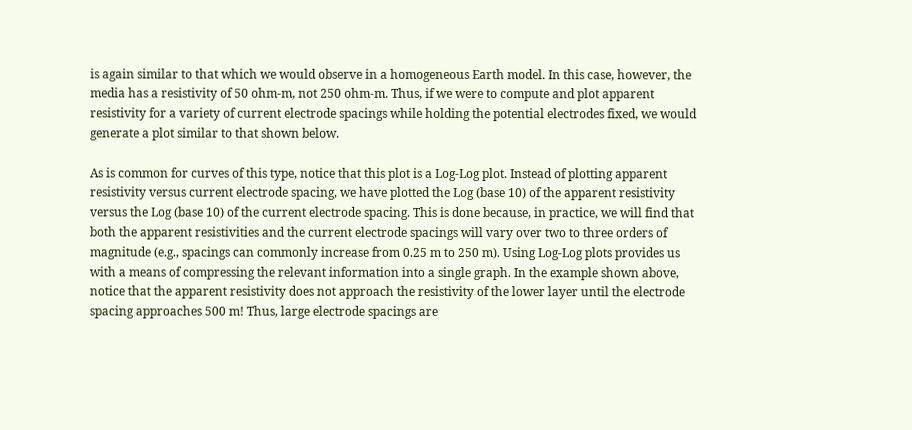is again similar to that which we would observe in a homogeneous Earth model. In this case, however, the media has a resistivity of 50 ohm-m, not 250 ohm-m. Thus, if we were to compute and plot apparent resistivity for a variety of current electrode spacings while holding the potential electrodes fixed, we would generate a plot similar to that shown below.

As is common for curves of this type, notice that this plot is a Log-Log plot. Instead of plotting apparent resistivity versus current electrode spacing, we have plotted the Log (base 10) of the apparent resistivity versus the Log (base 10) of the current electrode spacing. This is done because, in practice, we will find that both the apparent resistivities and the current electrode spacings will vary over two to three orders of magnitude (e.g., spacings can commonly increase from 0.25 m to 250 m). Using Log-Log plots provides us with a means of compressing the relevant information into a single graph. In the example shown above, notice that the apparent resistivity does not approach the resistivity of the lower layer until the electrode spacing approaches 500 m! Thus, large electrode spacings are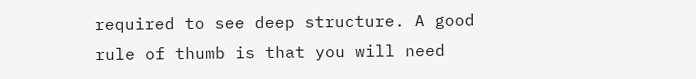required to see deep structure. A good rule of thumb is that you will need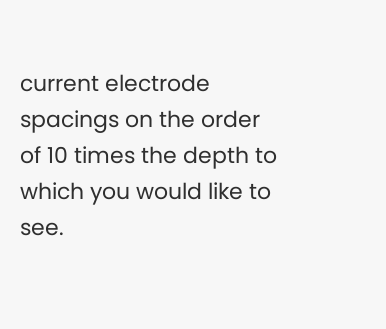current electrode spacings on the order of 10 times the depth to which you would like to see.